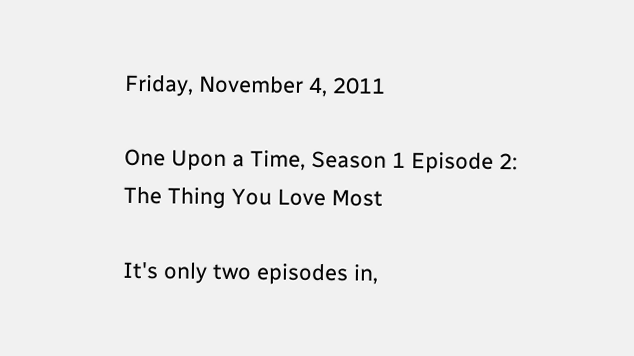Friday, November 4, 2011

One Upon a Time, Season 1 Episode 2: The Thing You Love Most

It's only two episodes in,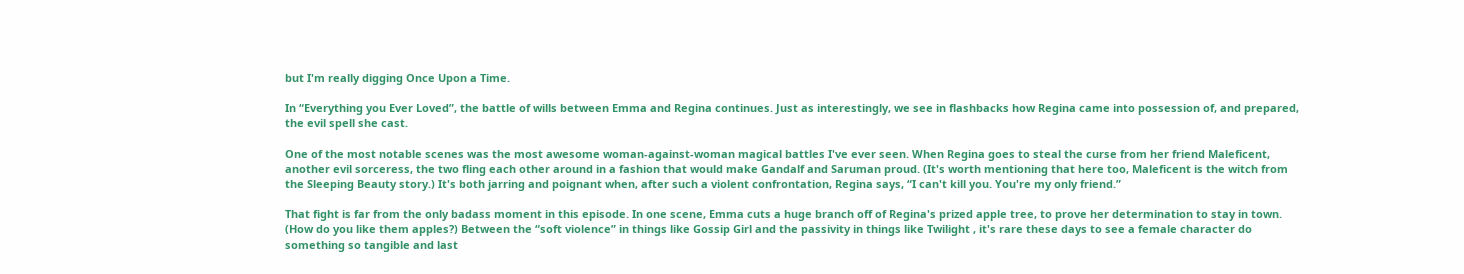but I'm really digging Once Upon a Time.

In “Everything you Ever Loved”, the battle of wills between Emma and Regina continues. Just as interestingly, we see in flashbacks how Regina came into possession of, and prepared, the evil spell she cast.

One of the most notable scenes was the most awesome woman-against-woman magical battles I've ever seen. When Regina goes to steal the curse from her friend Maleficent, another evil sorceress, the two fling each other around in a fashion that would make Gandalf and Saruman proud. (It's worth mentioning that here too, Maleficent is the witch from the Sleeping Beauty story.) It's both jarring and poignant when, after such a violent confrontation, Regina says, “I can't kill you. You're my only friend.”

That fight is far from the only badass moment in this episode. In one scene, Emma cuts a huge branch off of Regina's prized apple tree, to prove her determination to stay in town. (How do you like them apples?) Between the “soft violence” in things like Gossip Girl and the passivity in things like Twilight , it's rare these days to see a female character do something so tangible and last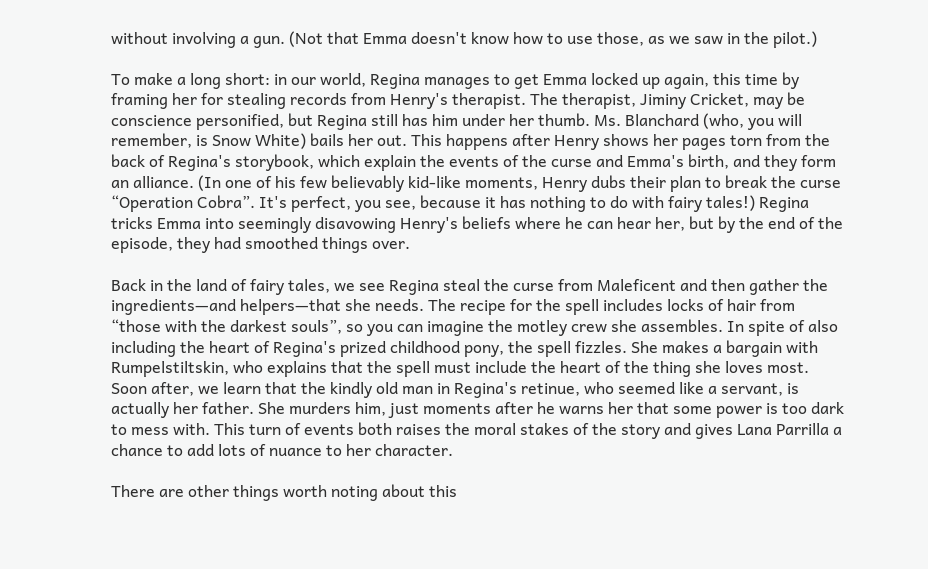without involving a gun. (Not that Emma doesn't know how to use those, as we saw in the pilot.)

To make a long short: in our world, Regina manages to get Emma locked up again, this time by framing her for stealing records from Henry's therapist. The therapist, Jiminy Cricket, may be conscience personified, but Regina still has him under her thumb. Ms. Blanchard (who, you will remember, is Snow White) bails her out. This happens after Henry shows her pages torn from the back of Regina's storybook, which explain the events of the curse and Emma's birth, and they form an alliance. (In one of his few believably kid-like moments, Henry dubs their plan to break the curse “Operation Cobra”. It's perfect, you see, because it has nothing to do with fairy tales!) Regina tricks Emma into seemingly disavowing Henry's beliefs where he can hear her, but by the end of the episode, they had smoothed things over.

Back in the land of fairy tales, we see Regina steal the curse from Maleficent and then gather the ingredients—and helpers—that she needs. The recipe for the spell includes locks of hair from “those with the darkest souls”, so you can imagine the motley crew she assembles. In spite of also including the heart of Regina's prized childhood pony, the spell fizzles. She makes a bargain with Rumpelstiltskin, who explains that the spell must include the heart of the thing she loves most. Soon after, we learn that the kindly old man in Regina's retinue, who seemed like a servant, is actually her father. She murders him, just moments after he warns her that some power is too dark to mess with. This turn of events both raises the moral stakes of the story and gives Lana Parrilla a chance to add lots of nuance to her character.

There are other things worth noting about this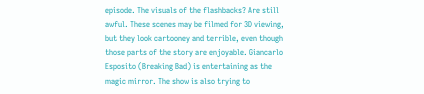episode. The visuals of the flashbacks? Are still awful. These scenes may be filmed for 3D viewing, but they look cartooney and terrible, even though those parts of the story are enjoyable. Giancarlo Esposito (Breaking Bad) is entertaining as the magic mirror. The show is also trying to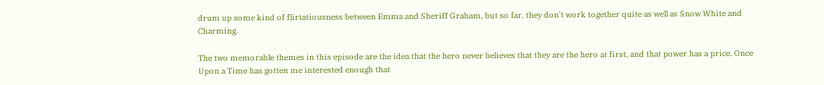drum up some kind of flirtatiousness between Emma and Sheriff Graham, but so far, they don't work together quite as well as Snow White and Charming.

The two memorable themes in this episode are the idea that the hero never believes that they are the hero at first, and that power has a price. Once Upon a Time has gotten me interested enough that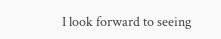I look forward to seeing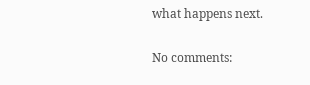what happens next.

No comments: